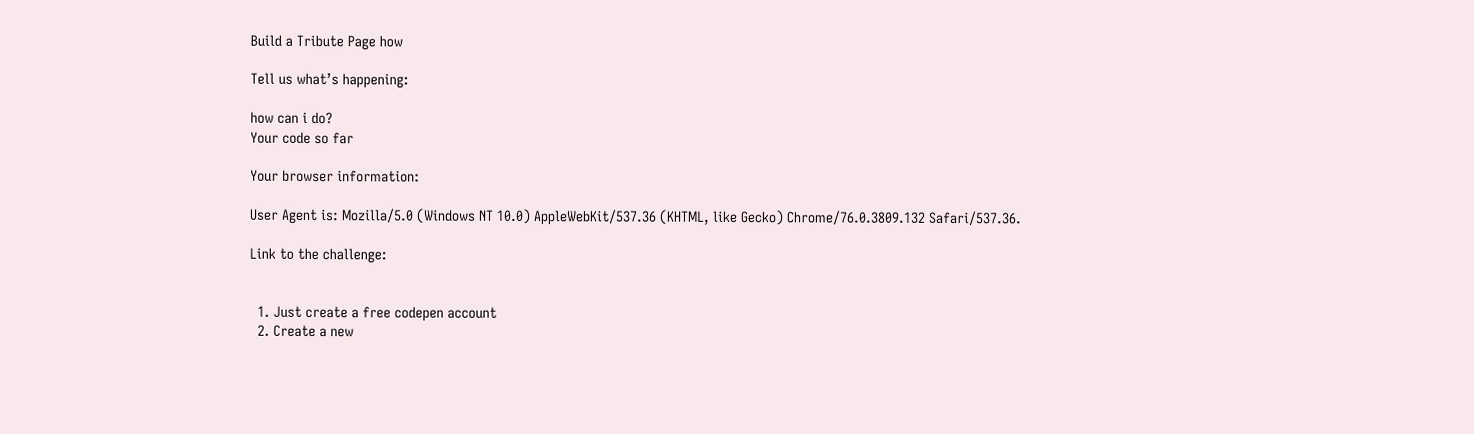Build a Tribute Page how

Tell us what’s happening:

how can i do?
Your code so far

Your browser information:

User Agent is: Mozilla/5.0 (Windows NT 10.0) AppleWebKit/537.36 (KHTML, like Gecko) Chrome/76.0.3809.132 Safari/537.36.

Link to the challenge:


  1. Just create a free codepen account
  2. Create a new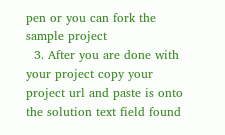pen or you can fork the sample project
  3. After you are done with your project copy your project url and paste is onto the solution text field found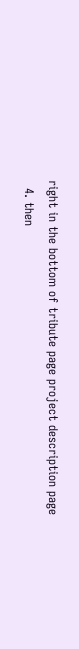right in the bottom of tribute page project description page
  4. then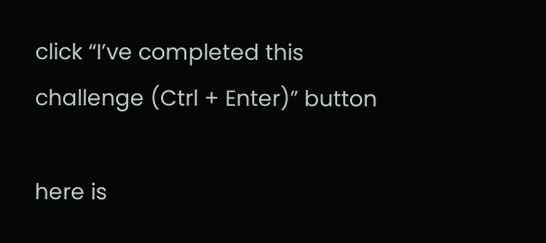click “I’ve completed this challenge (Ctrl + Enter)” button

here is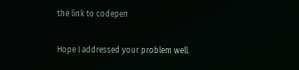the link to codepen

Hope I addressed your problem well.